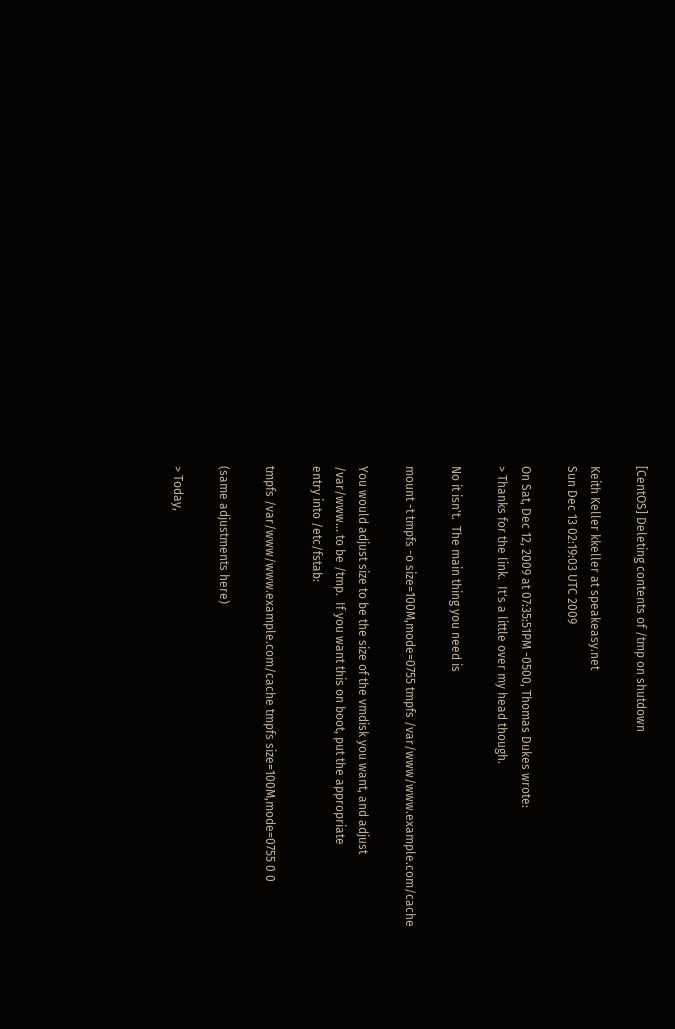[CentOS] Deleting contents of /tmp on shutdown

Keith Keller kkeller at speakeasy.net
Sun Dec 13 02:19:03 UTC 2009

On Sat, Dec 12, 2009 at 07:35:51PM -0500, Thomas Dukes wrote:
> Thanks for the link.  It's a little over my head though.

No it isn't.  The main thing you need is

mount -t tmpfs -o size=100M,mode=0755 tmpfs /var/www/www.example.com/cache

You would adjust size to be the size of the vmdisk you want, and adjust
/var/www... to be /tmp.  If you want this on boot, put the appropriate
entry into /etc/fstab:

tmpfs /var/www/www.example.com/cache tmpfs size=100M,mode=0755 0 0

(same adjustments here)

> Today,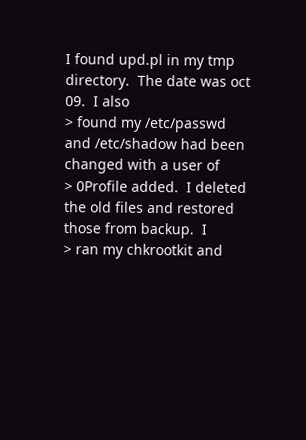I found upd.pl in my tmp directory.  The date was oct 09.  I also
> found my /etc/passwd and /etc/shadow had been changed with a user of
> 0Profile added.  I deleted the old files and restored those from backup.  I
> ran my chkrootkit and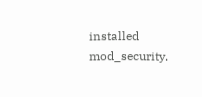installed mod_security.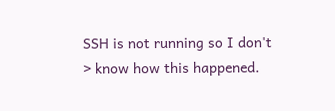SSH is not running so I don't
> know how this happened.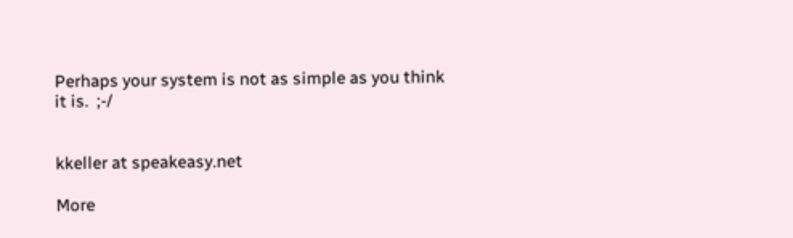Perhaps your system is not as simple as you think it is.  ;-/


kkeller at speakeasy.net

More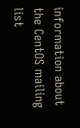information about the CentOS mailing list